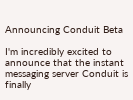Announcing Conduit Beta

I'm incredibly excited to announce that the instant messaging server Conduit is finally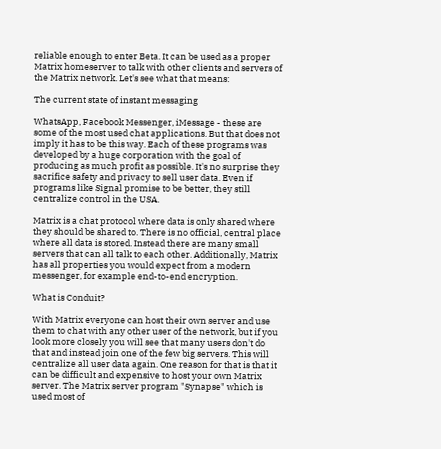reliable enough to enter Beta. It can be used as a proper Matrix homeserver to talk with other clients and servers of the Matrix network. Let's see what that means:

The current state of instant messaging

WhatsApp, Facebook Messenger, iMessage - these are some of the most used chat applications. But that does not imply it has to be this way. Each of these programs was developed by a huge corporation with the goal of producing as much profit as possible. It's no surprise they sacrifice safety and privacy to sell user data. Even if programs like Signal promise to be better, they still centralize control in the USA.

Matrix is a chat protocol where data is only shared where they should be shared to. There is no official, central place where all data is stored. Instead there are many small servers that can all talk to each other. Additionally, Matrix has all properties you would expect from a modern messenger, for example end-to-end encryption.

What is Conduit?

With Matrix everyone can host their own server and use them to chat with any other user of the network, but if you look more closely you will see that many users don't do that and instead join one of the few big servers. This will centralize all user data again. One reason for that is that it can be difficult and expensive to host your own Matrix server. The Matrix server program "Synapse" which is used most of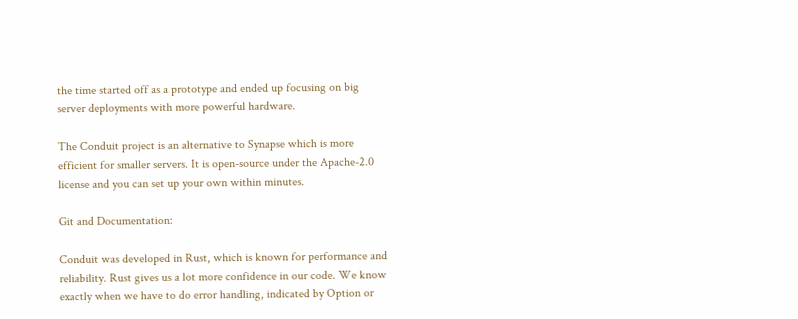the time started off as a prototype and ended up focusing on big server deployments with more powerful hardware.

The Conduit project is an alternative to Synapse which is more efficient for smaller servers. It is open-source under the Apache-2.0 license and you can set up your own within minutes.

Git and Documentation:

Conduit was developed in Rust, which is known for performance and reliability. Rust gives us a lot more confidence in our code. We know exactly when we have to do error handling, indicated by Option or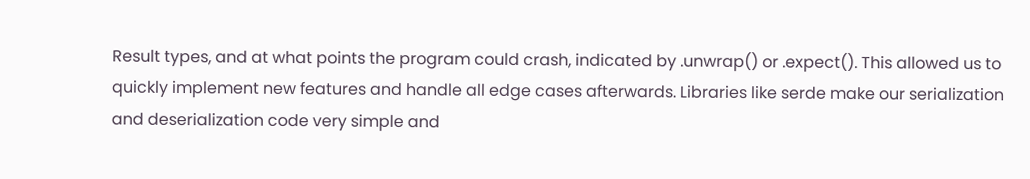Result types, and at what points the program could crash, indicated by .unwrap() or .expect(). This allowed us to quickly implement new features and handle all edge cases afterwards. Libraries like serde make our serialization and deserialization code very simple and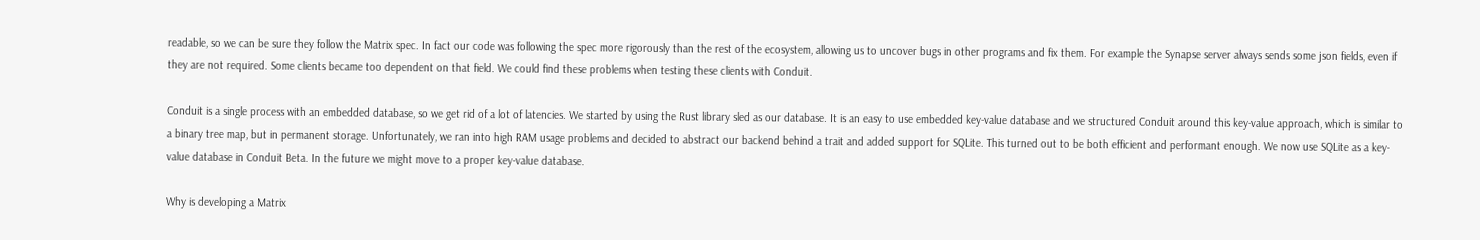readable, so we can be sure they follow the Matrix spec. In fact our code was following the spec more rigorously than the rest of the ecosystem, allowing us to uncover bugs in other programs and fix them. For example the Synapse server always sends some json fields, even if they are not required. Some clients became too dependent on that field. We could find these problems when testing these clients with Conduit.

Conduit is a single process with an embedded database, so we get rid of a lot of latencies. We started by using the Rust library sled as our database. It is an easy to use embedded key-value database and we structured Conduit around this key-value approach, which is similar to a binary tree map, but in permanent storage. Unfortunately, we ran into high RAM usage problems and decided to abstract our backend behind a trait and added support for SQLite. This turned out to be both efficient and performant enough. We now use SQLite as a key-value database in Conduit Beta. In the future we might move to a proper key-value database.

Why is developing a Matrix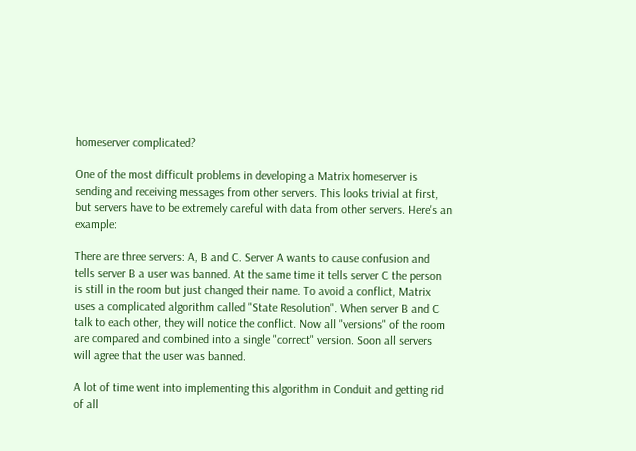homeserver complicated?

One of the most difficult problems in developing a Matrix homeserver is sending and receiving messages from other servers. This looks trivial at first, but servers have to be extremely careful with data from other servers. Here's an example:

There are three servers: A, B and C. Server A wants to cause confusion and tells server B a user was banned. At the same time it tells server C the person is still in the room but just changed their name. To avoid a conflict, Matrix uses a complicated algorithm called "State Resolution". When server B and C talk to each other, they will notice the conflict. Now all "versions" of the room are compared and combined into a single "correct" version. Soon all servers will agree that the user was banned.

A lot of time went into implementing this algorithm in Conduit and getting rid of all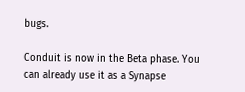bugs.

Conduit is now in the Beta phase. You can already use it as a Synapse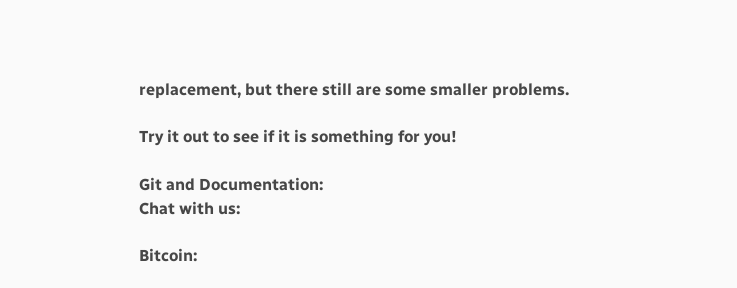replacement, but there still are some smaller problems.

Try it out to see if it is something for you!

Git and Documentation:
Chat with us:

Bitcoin: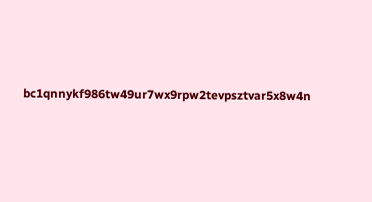bc1qnnykf986tw49ur7wx9rpw2tevpsztvar5x8w4n